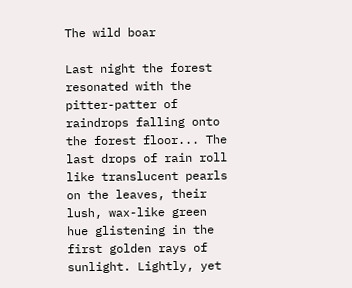The wild boar

Last night the forest resonated with the pitter-patter of raindrops falling onto the forest floor... The last drops of rain roll like translucent pearls on the leaves, their lush, wax-like green hue glistening in the first golden rays of sunlight. Lightly, yet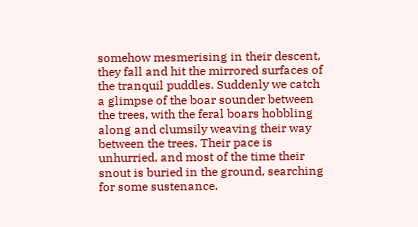somehow mesmerising in their descent, they fall and hit the mirrored surfaces of the tranquil puddles. Suddenly we catch a glimpse of the boar sounder between the trees, with the feral boars hobbling along and clumsily weaving their way between the trees. Their pace is unhurried, and most of the time their snout is buried in the ground, searching for some sustenance.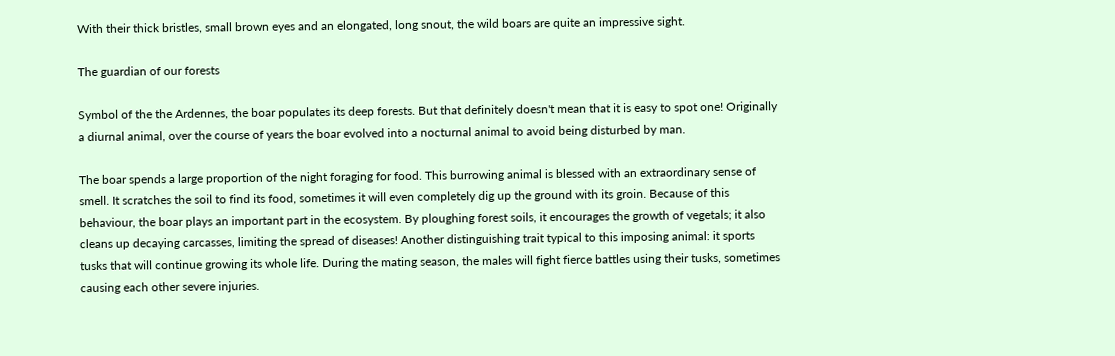With their thick bristles, small brown eyes and an elongated, long snout, the wild boars are quite an impressive sight.

The guardian of our forests

Symbol of the the Ardennes, the boar populates its deep forests. But that definitely doesn't mean that it is easy to spot one! Originally a diurnal animal, over the course of years the boar evolved into a nocturnal animal to avoid being disturbed by man.

The boar spends a large proportion of the night foraging for food. This burrowing animal is blessed with an extraordinary sense of smell. It scratches the soil to find its food, sometimes it will even completely dig up the ground with its groin. Because of this behaviour, the boar plays an important part in the ecosystem. By ploughing forest soils, it encourages the growth of vegetals; it also cleans up decaying carcasses, limiting the spread of diseases! Another distinguishing trait typical to this imposing animal: it sports tusks that will continue growing its whole life. During the mating season, the males will fight fierce battles using their tusks, sometimes causing each other severe injuries.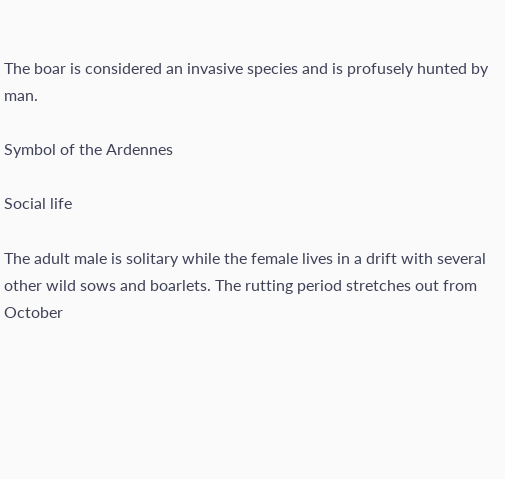The boar is considered an invasive species and is profusely hunted by man.

Symbol of the Ardennes

Social life

The adult male is solitary while the female lives in a drift with several other wild sows and boarlets. The rutting period stretches out from October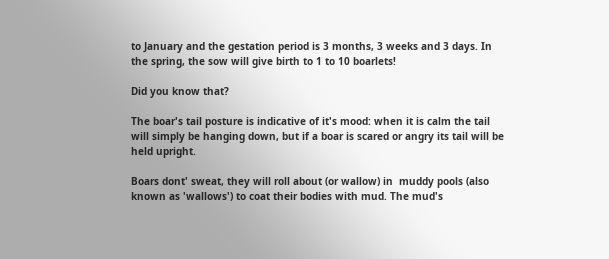to January and the gestation period is 3 months, 3 weeks and 3 days. In the spring, the sow will give birth to 1 to 10 boarlets!

Did you know that?

The boar's tail posture is indicative of it's mood: when it is calm the tail will simply be hanging down, but if a boar is scared or angry its tail will be held upright.

Boars dont' sweat, they will roll about (or wallow) in  muddy pools (also known as 'wallows') to coat their bodies with mud. The mud's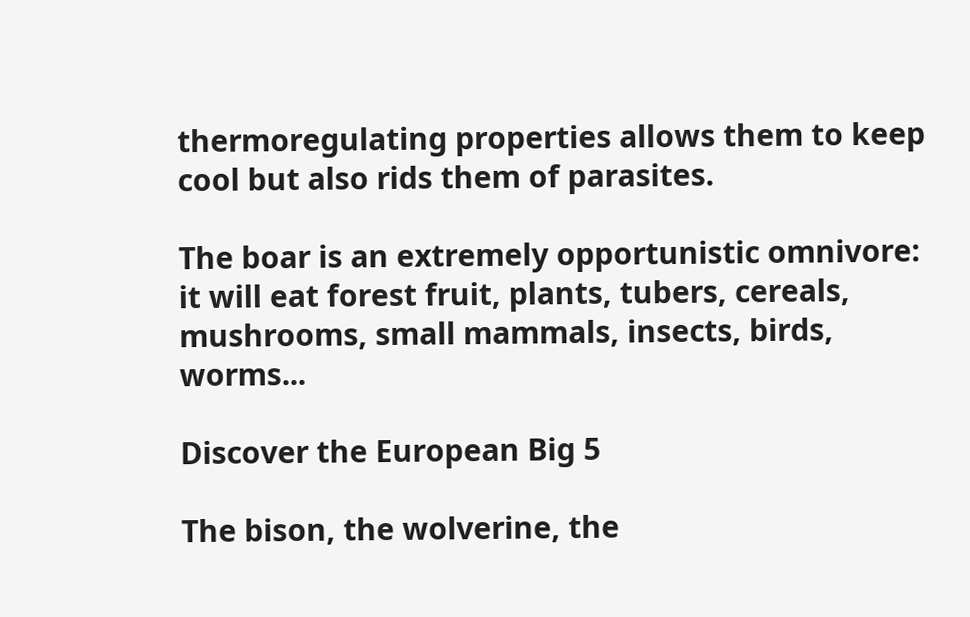thermoregulating properties allows them to keep cool but also rids them of parasites.

The boar is an extremely opportunistic omnivore: it will eat forest fruit, plants, tubers, cereals, mushrooms, small mammals, insects, birds, worms...

Discover the European Big 5

The bison, the wolverine, the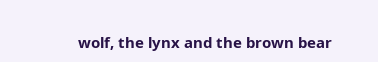wolf, the lynx and the brown bear